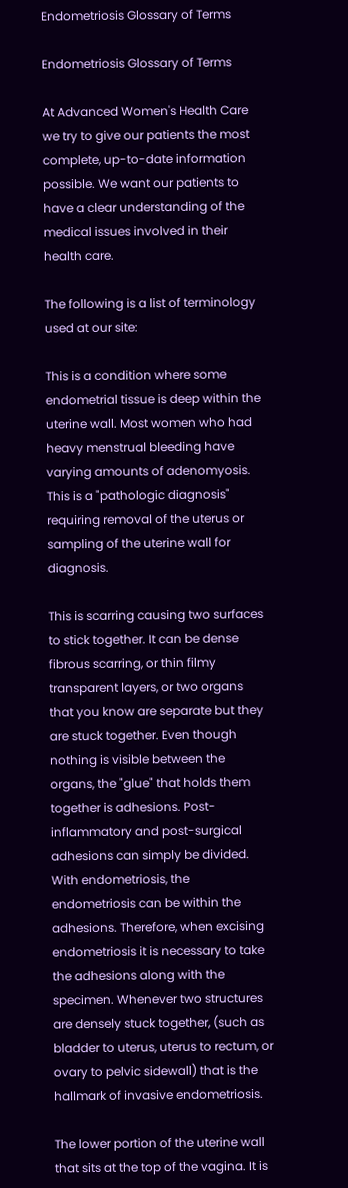Endometriosis Glossary of Terms

Endometriosis Glossary of Terms

At Advanced Women's Health Care we try to give our patients the most complete, up-to-date information possible. We want our patients to have a clear understanding of the medical issues involved in their health care.

The following is a list of terminology used at our site:

This is a condition where some endometrial tissue is deep within the uterine wall. Most women who had heavy menstrual bleeding have varying amounts of adenomyosis. This is a "pathologic diagnosis" requiring removal of the uterus or sampling of the uterine wall for diagnosis.

This is scarring causing two surfaces to stick together. It can be dense fibrous scarring, or thin filmy transparent layers, or two organs that you know are separate but they are stuck together. Even though nothing is visible between the organs, the "glue" that holds them together is adhesions. Post-inflammatory and post-surgical adhesions can simply be divided. With endometriosis, the endometriosis can be within the adhesions. Therefore, when excising endometriosis it is necessary to take the adhesions along with the specimen. Whenever two structures are densely stuck together, (such as bladder to uterus, uterus to rectum, or ovary to pelvic sidewall) that is the hallmark of invasive endometriosis.

The lower portion of the uterine wall that sits at the top of the vagina. It is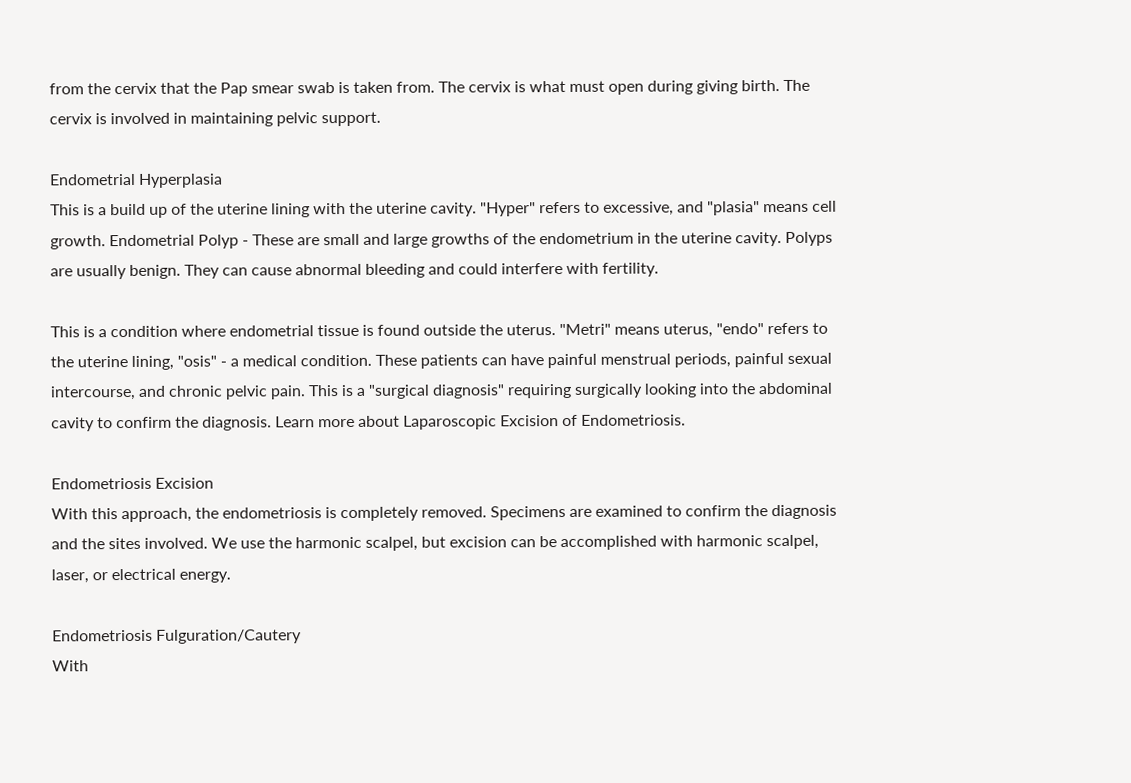from the cervix that the Pap smear swab is taken from. The cervix is what must open during giving birth. The cervix is involved in maintaining pelvic support.

Endometrial Hyperplasia
This is a build up of the uterine lining with the uterine cavity. "Hyper" refers to excessive, and "plasia" means cell growth. Endometrial Polyp - These are small and large growths of the endometrium in the uterine cavity. Polyps are usually benign. They can cause abnormal bleeding and could interfere with fertility.

This is a condition where endometrial tissue is found outside the uterus. "Metri" means uterus, "endo" refers to the uterine lining, "osis" - a medical condition. These patients can have painful menstrual periods, painful sexual intercourse, and chronic pelvic pain. This is a "surgical diagnosis" requiring surgically looking into the abdominal cavity to confirm the diagnosis. Learn more about Laparoscopic Excision of Endometriosis.

Endometriosis Excision
With this approach, the endometriosis is completely removed. Specimens are examined to confirm the diagnosis and the sites involved. We use the harmonic scalpel, but excision can be accomplished with harmonic scalpel, laser, or electrical energy.

Endometriosis Fulguration/Cautery
With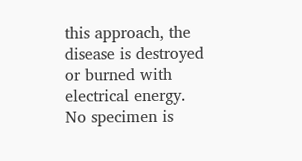this approach, the disease is destroyed or burned with electrical energy. No specimen is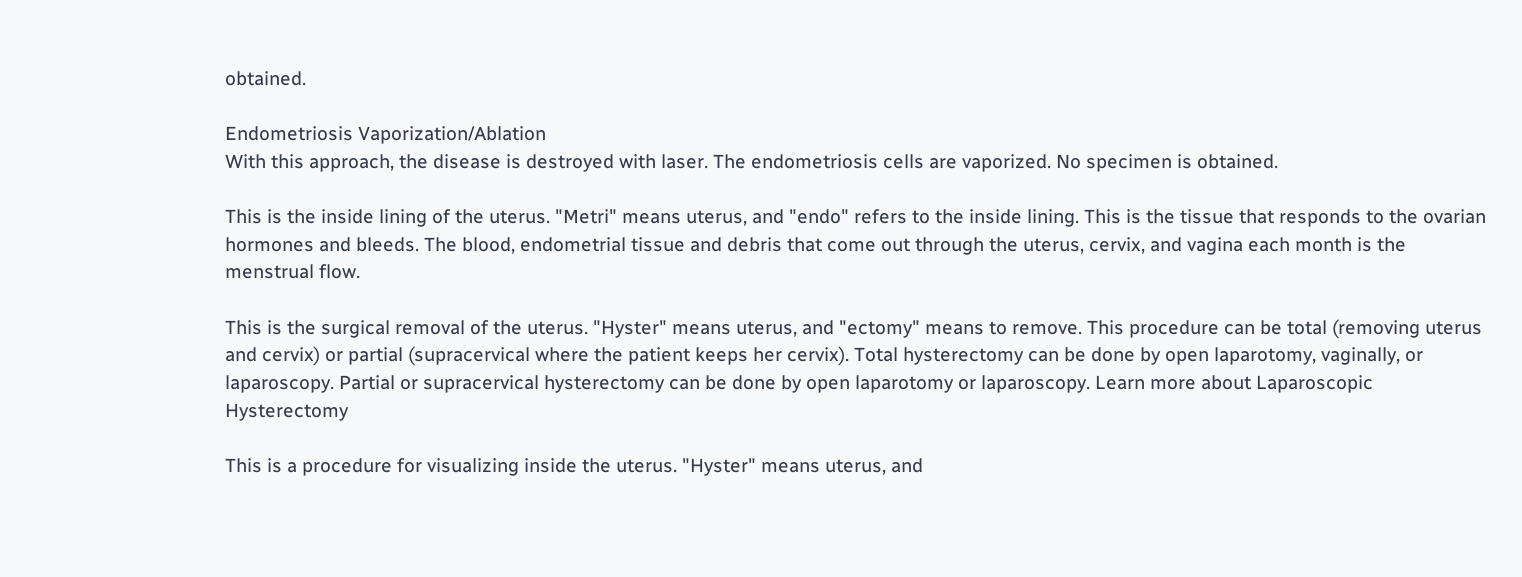obtained.

Endometriosis Vaporization/Ablation
With this approach, the disease is destroyed with laser. The endometriosis cells are vaporized. No specimen is obtained.

This is the inside lining of the uterus. "Metri" means uterus, and "endo" refers to the inside lining. This is the tissue that responds to the ovarian hormones and bleeds. The blood, endometrial tissue and debris that come out through the uterus, cervix, and vagina each month is the menstrual flow.

This is the surgical removal of the uterus. "Hyster" means uterus, and "ectomy" means to remove. This procedure can be total (removing uterus and cervix) or partial (supracervical where the patient keeps her cervix). Total hysterectomy can be done by open laparotomy, vaginally, or laparoscopy. Partial or supracervical hysterectomy can be done by open laparotomy or laparoscopy. Learn more about Laparoscopic Hysterectomy

This is a procedure for visualizing inside the uterus. "Hyster" means uterus, and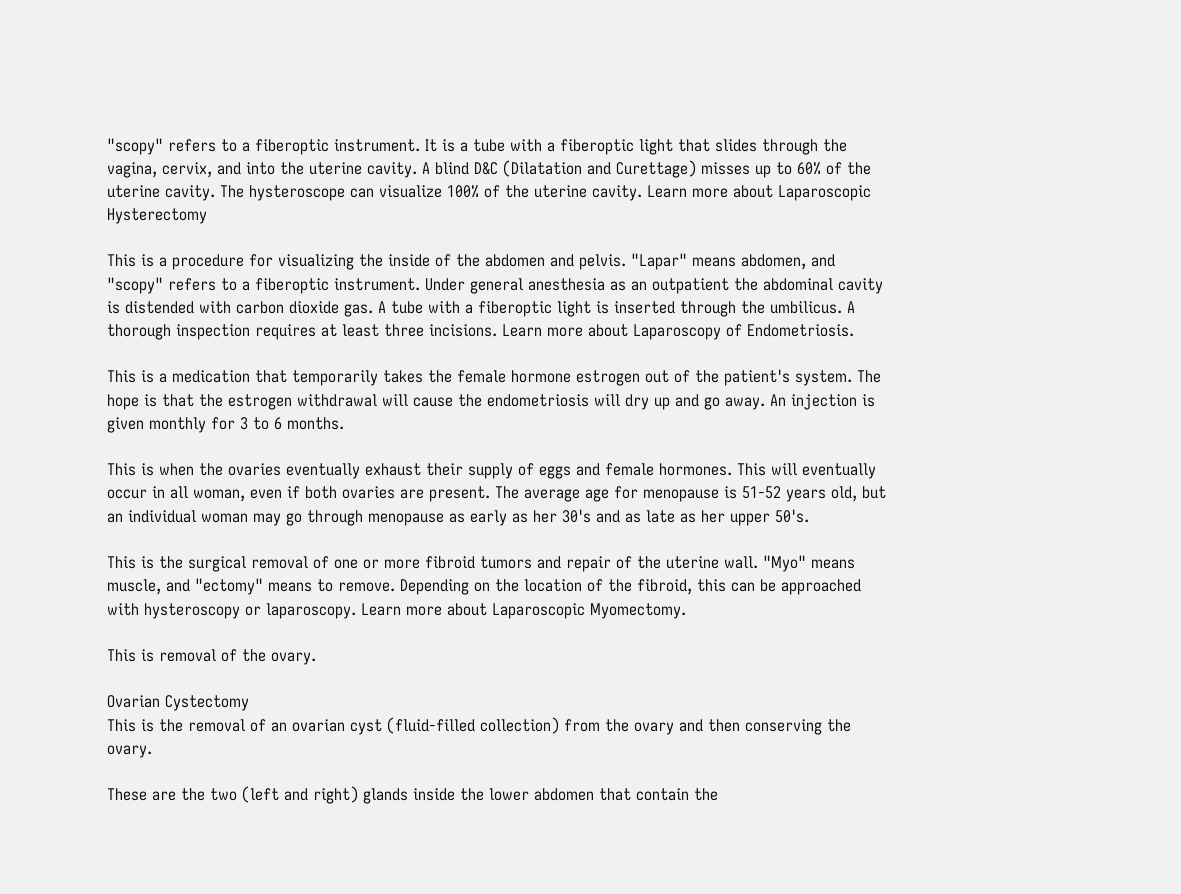"scopy" refers to a fiberoptic instrument. It is a tube with a fiberoptic light that slides through the vagina, cervix, and into the uterine cavity. A blind D&C (Dilatation and Curettage) misses up to 60% of the uterine cavity. The hysteroscope can visualize 100% of the uterine cavity. Learn more about Laparoscopic Hysterectomy

This is a procedure for visualizing the inside of the abdomen and pelvis. "Lapar" means abdomen, and "scopy" refers to a fiberoptic instrument. Under general anesthesia as an outpatient the abdominal cavity is distended with carbon dioxide gas. A tube with a fiberoptic light is inserted through the umbilicus. A thorough inspection requires at least three incisions. Learn more about Laparoscopy of Endometriosis.

This is a medication that temporarily takes the female hormone estrogen out of the patient's system. The hope is that the estrogen withdrawal will cause the endometriosis will dry up and go away. An injection is given monthly for 3 to 6 months.

This is when the ovaries eventually exhaust their supply of eggs and female hormones. This will eventually occur in all woman, even if both ovaries are present. The average age for menopause is 51-52 years old, but an individual woman may go through menopause as early as her 30's and as late as her upper 50's.

This is the surgical removal of one or more fibroid tumors and repair of the uterine wall. "Myo" means muscle, and "ectomy" means to remove. Depending on the location of the fibroid, this can be approached with hysteroscopy or laparoscopy. Learn more about Laparoscopic Myomectomy.

This is removal of the ovary.

Ovarian Cystectomy
This is the removal of an ovarian cyst (fluid-filled collection) from the ovary and then conserving the ovary.

These are the two (left and right) glands inside the lower abdomen that contain the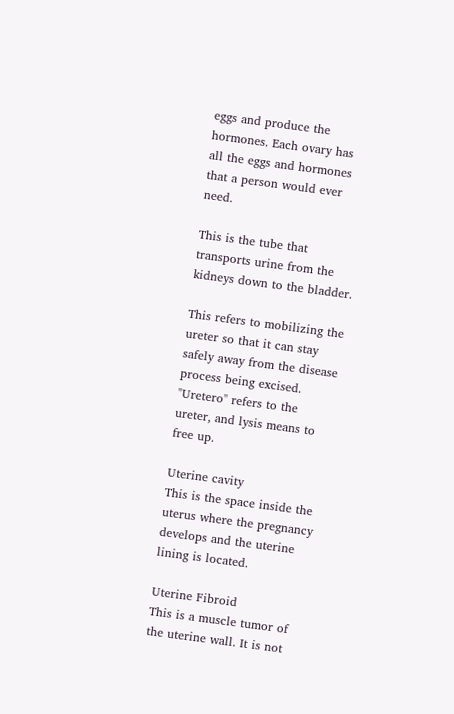eggs and produce the hormones. Each ovary has all the eggs and hormones that a person would ever need.

This is the tube that transports urine from the kidneys down to the bladder.

This refers to mobilizing the ureter so that it can stay safely away from the disease process being excised. "Uretero" refers to the ureter, and lysis means to free up.

Uterine cavity
This is the space inside the uterus where the pregnancy develops and the uterine lining is located.

Uterine Fibroid
This is a muscle tumor of the uterine wall. It is not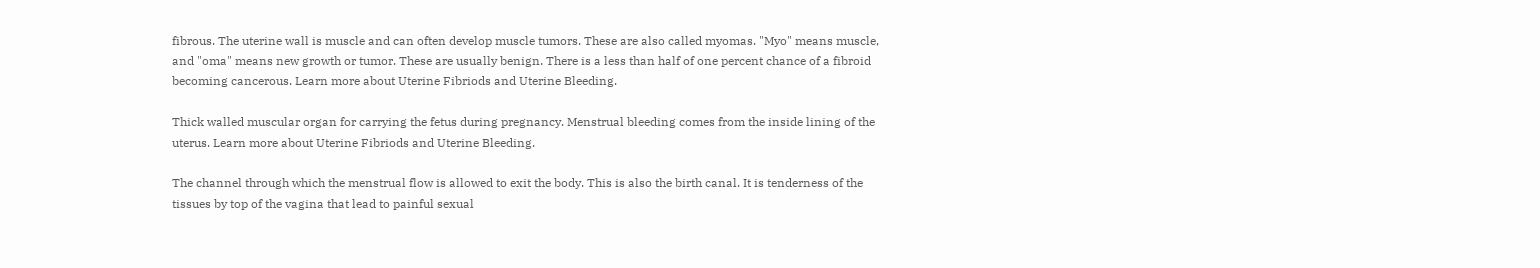fibrous. The uterine wall is muscle and can often develop muscle tumors. These are also called myomas. "Myo" means muscle, and "oma" means new growth or tumor. These are usually benign. There is a less than half of one percent chance of a fibroid becoming cancerous. Learn more about Uterine Fibriods and Uterine Bleeding.

Thick walled muscular organ for carrying the fetus during pregnancy. Menstrual bleeding comes from the inside lining of the uterus. Learn more about Uterine Fibriods and Uterine Bleeding.

The channel through which the menstrual flow is allowed to exit the body. This is also the birth canal. It is tenderness of the tissues by top of the vagina that lead to painful sexual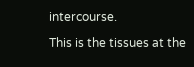intercourse.

This is the tissues at the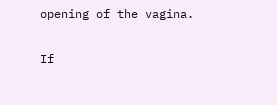opening of the vagina.

If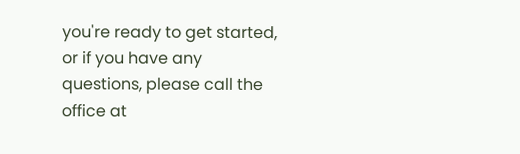you're ready to get started, or if you have any questions, please call the office at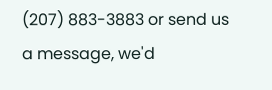(207) 883-3883 or send us a message, we'd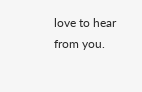love to hear from you.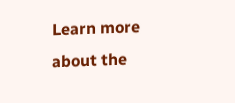Learn more about the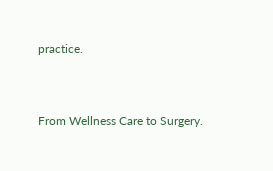practice.


From Wellness Care to Surgery.